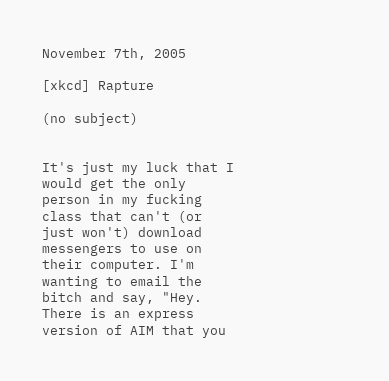November 7th, 2005

[xkcd] Rapture

(no subject)


It's just my luck that I would get the only person in my fucking class that can't (or just won't) download messengers to use on their computer. I'm wanting to email the bitch and say, "Hey. There is an express version of AIM that you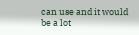can use and it would be a lot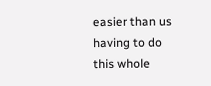easier than us having to do this whole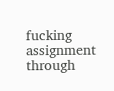fucking assignment through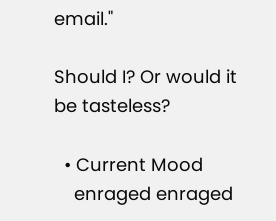email."

Should I? Or would it be tasteless?

  • Current Mood
    enraged enraged